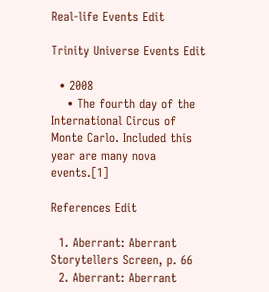Real-life Events Edit

Trinity Universe Events Edit

  • 2008
    • The fourth day of the International Circus of Monte Carlo. Included this year are many nova events.[1]

References Edit

  1. Aberrant: Aberrant Storytellers Screen, p. 66
  2. Aberrant: Aberrant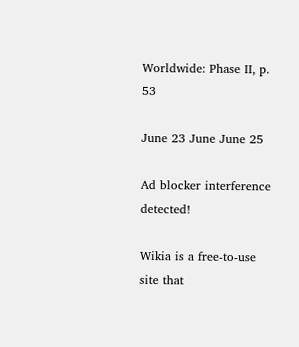Worldwide: Phase II, p. 53

June 23 June June 25

Ad blocker interference detected!

Wikia is a free-to-use site that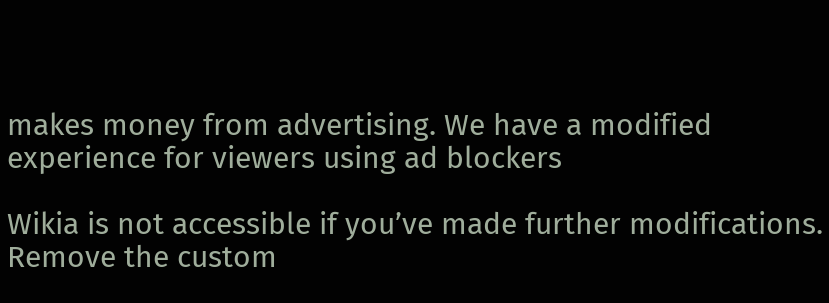makes money from advertising. We have a modified experience for viewers using ad blockers

Wikia is not accessible if you’ve made further modifications. Remove the custom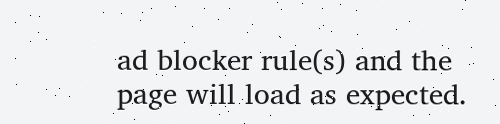ad blocker rule(s) and the page will load as expected.